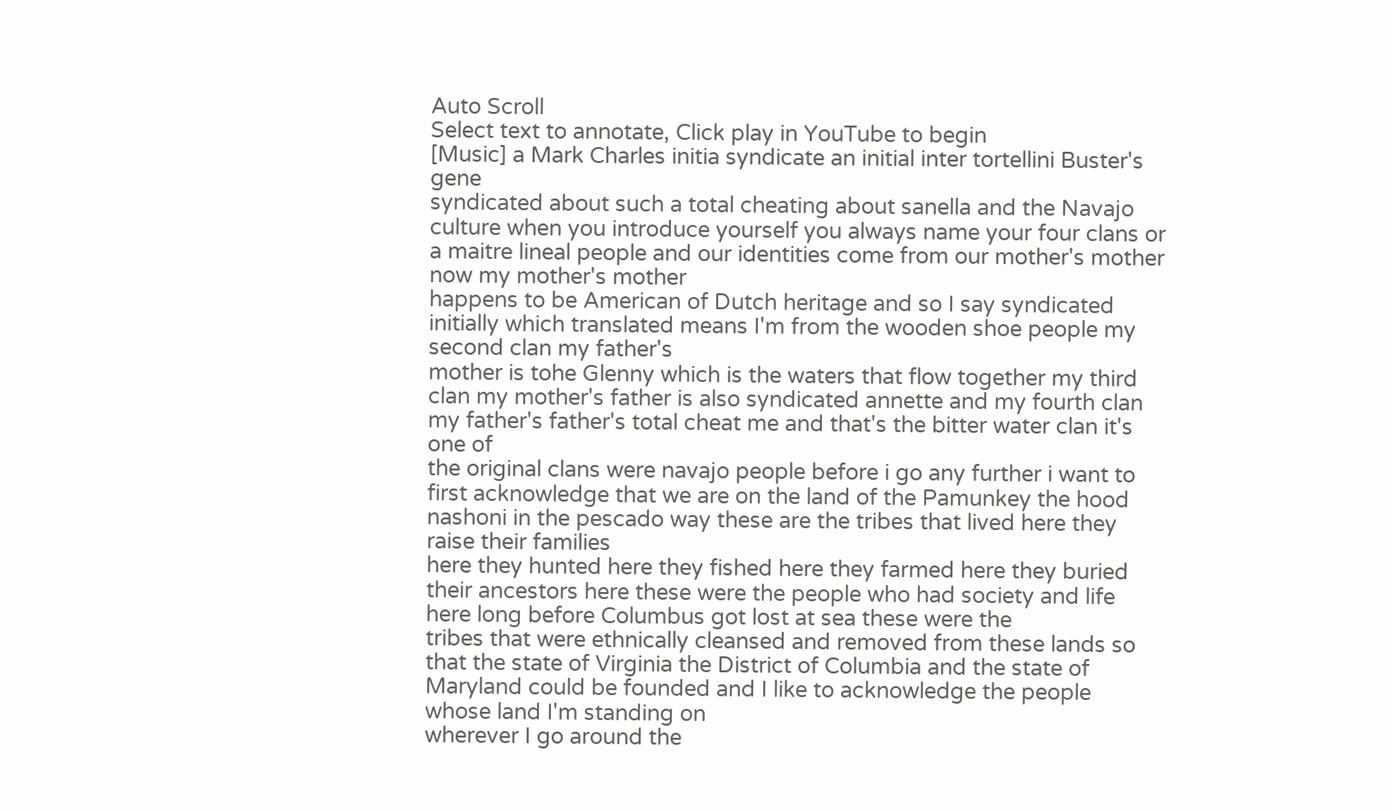Auto Scroll
Select text to annotate, Click play in YouTube to begin
[Music] a Mark Charles initia syndicate an initial inter tortellini Buster's gene
syndicated about such a total cheating about sanella and the Navajo culture when you introduce yourself you always name your four clans or a maitre lineal people and our identities come from our mother's mother now my mother's mother
happens to be American of Dutch heritage and so I say syndicated initially which translated means I'm from the wooden shoe people my second clan my father's
mother is tohe Glenny which is the waters that flow together my third clan my mother's father is also syndicated annette and my fourth clan my father's father's total cheat me and that's the bitter water clan it's one of
the original clans were navajo people before i go any further i want to first acknowledge that we are on the land of the Pamunkey the hood nashoni in the pescado way these are the tribes that lived here they raise their families
here they hunted here they fished here they farmed here they buried their ancestors here these were the people who had society and life here long before Columbus got lost at sea these were the
tribes that were ethnically cleansed and removed from these lands so that the state of Virginia the District of Columbia and the state of Maryland could be founded and I like to acknowledge the people whose land I'm standing on
wherever I go around the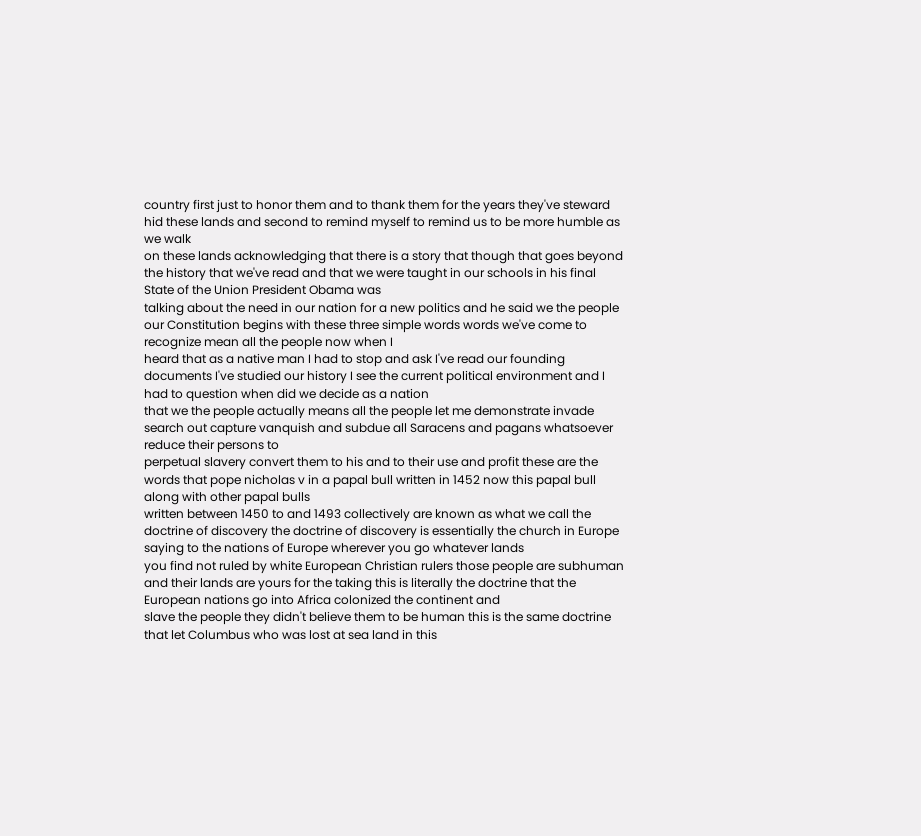country first just to honor them and to thank them for the years they've steward hid these lands and second to remind myself to remind us to be more humble as we walk
on these lands acknowledging that there is a story that though that goes beyond the history that we've read and that we were taught in our schools in his final State of the Union President Obama was
talking about the need in our nation for a new politics and he said we the people our Constitution begins with these three simple words words we've come to recognize mean all the people now when I
heard that as a native man I had to stop and ask I've read our founding documents I've studied our history I see the current political environment and I had to question when did we decide as a nation
that we the people actually means all the people let me demonstrate invade search out capture vanquish and subdue all Saracens and pagans whatsoever reduce their persons to
perpetual slavery convert them to his and to their use and profit these are the words that pope nicholas v in a papal bull written in 1452 now this papal bull along with other papal bulls
written between 1450 to and 1493 collectively are known as what we call the doctrine of discovery the doctrine of discovery is essentially the church in Europe saying to the nations of Europe wherever you go whatever lands
you find not ruled by white European Christian rulers those people are subhuman and their lands are yours for the taking this is literally the doctrine that the European nations go into Africa colonized the continent and
slave the people they didn't believe them to be human this is the same doctrine that let Columbus who was lost at sea land in this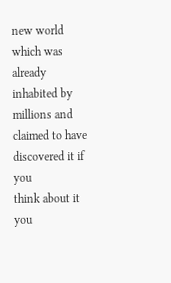new world which was already inhabited by millions and claimed to have discovered it if you
think about it you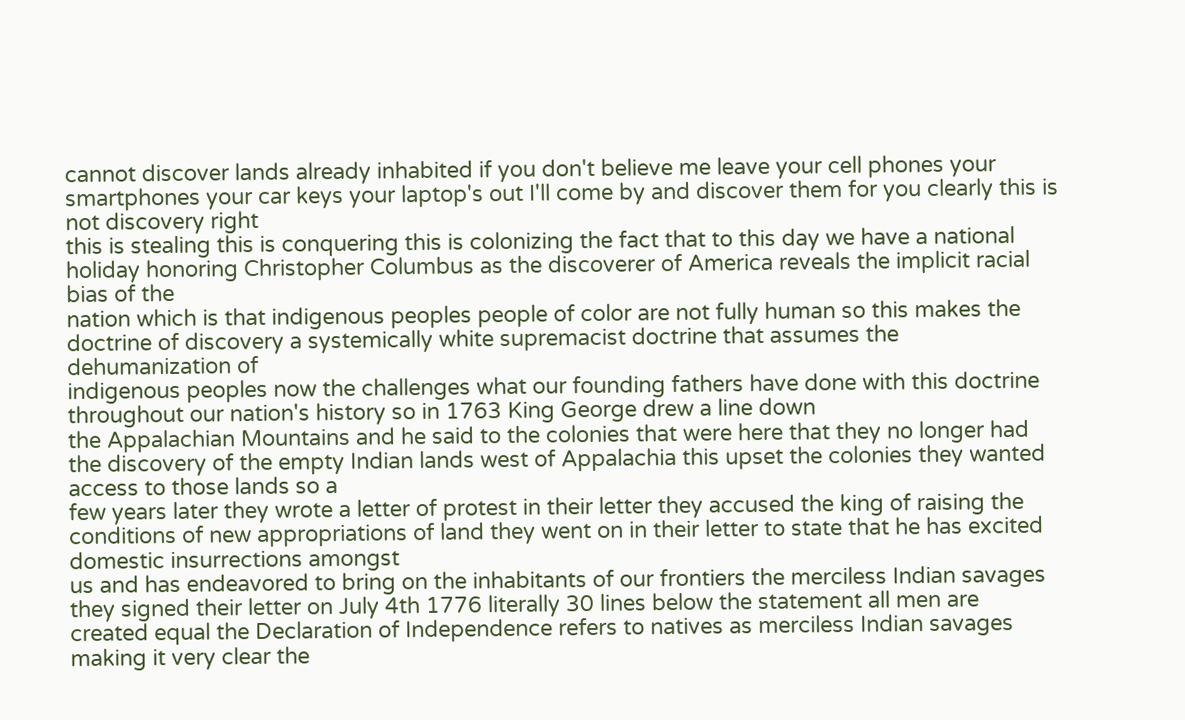cannot discover lands already inhabited if you don't believe me leave your cell phones your smartphones your car keys your laptop's out I'll come by and discover them for you clearly this is not discovery right
this is stealing this is conquering this is colonizing the fact that to this day we have a national holiday honoring Christopher Columbus as the discoverer of America reveals the implicit racial bias of the
nation which is that indigenous peoples people of color are not fully human so this makes the doctrine of discovery a systemically white supremacist doctrine that assumes the dehumanization of
indigenous peoples now the challenges what our founding fathers have done with this doctrine throughout our nation's history so in 1763 King George drew a line down
the Appalachian Mountains and he said to the colonies that were here that they no longer had the discovery of the empty Indian lands west of Appalachia this upset the colonies they wanted access to those lands so a
few years later they wrote a letter of protest in their letter they accused the king of raising the conditions of new appropriations of land they went on in their letter to state that he has excited domestic insurrections amongst
us and has endeavored to bring on the inhabitants of our frontiers the merciless Indian savages they signed their letter on July 4th 1776 literally 30 lines below the statement all men are
created equal the Declaration of Independence refers to natives as merciless Indian savages making it very clear the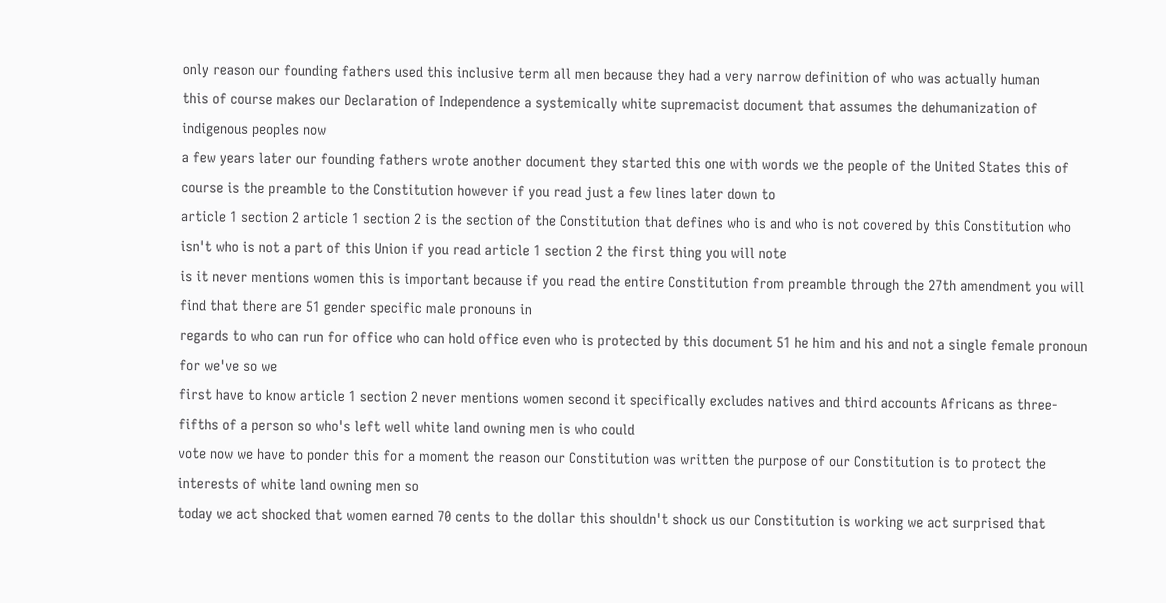only reason our founding fathers used this inclusive term all men because they had a very narrow definition of who was actually human
this of course makes our Declaration of Independence a systemically white supremacist document that assumes the dehumanization of indigenous peoples now
a few years later our founding fathers wrote another document they started this one with words we the people of the United States this of course is the preamble to the Constitution however if you read just a few lines later down to
article 1 section 2 article 1 section 2 is the section of the Constitution that defines who is and who is not covered by this Constitution who isn't who is not a part of this Union if you read article 1 section 2 the first thing you will note
is it never mentions women this is important because if you read the entire Constitution from preamble through the 27th amendment you will find that there are 51 gender specific male pronouns in
regards to who can run for office who can hold office even who is protected by this document 51 he him and his and not a single female pronoun for we've so we
first have to know article 1 section 2 never mentions women second it specifically excludes natives and third accounts Africans as three-fifths of a person so who's left well white land owning men is who could
vote now we have to ponder this for a moment the reason our Constitution was written the purpose of our Constitution is to protect the interests of white land owning men so
today we act shocked that women earned 70 cents to the dollar this shouldn't shock us our Constitution is working we act surprised that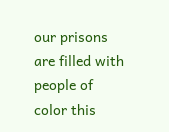our prisons are filled with people of color this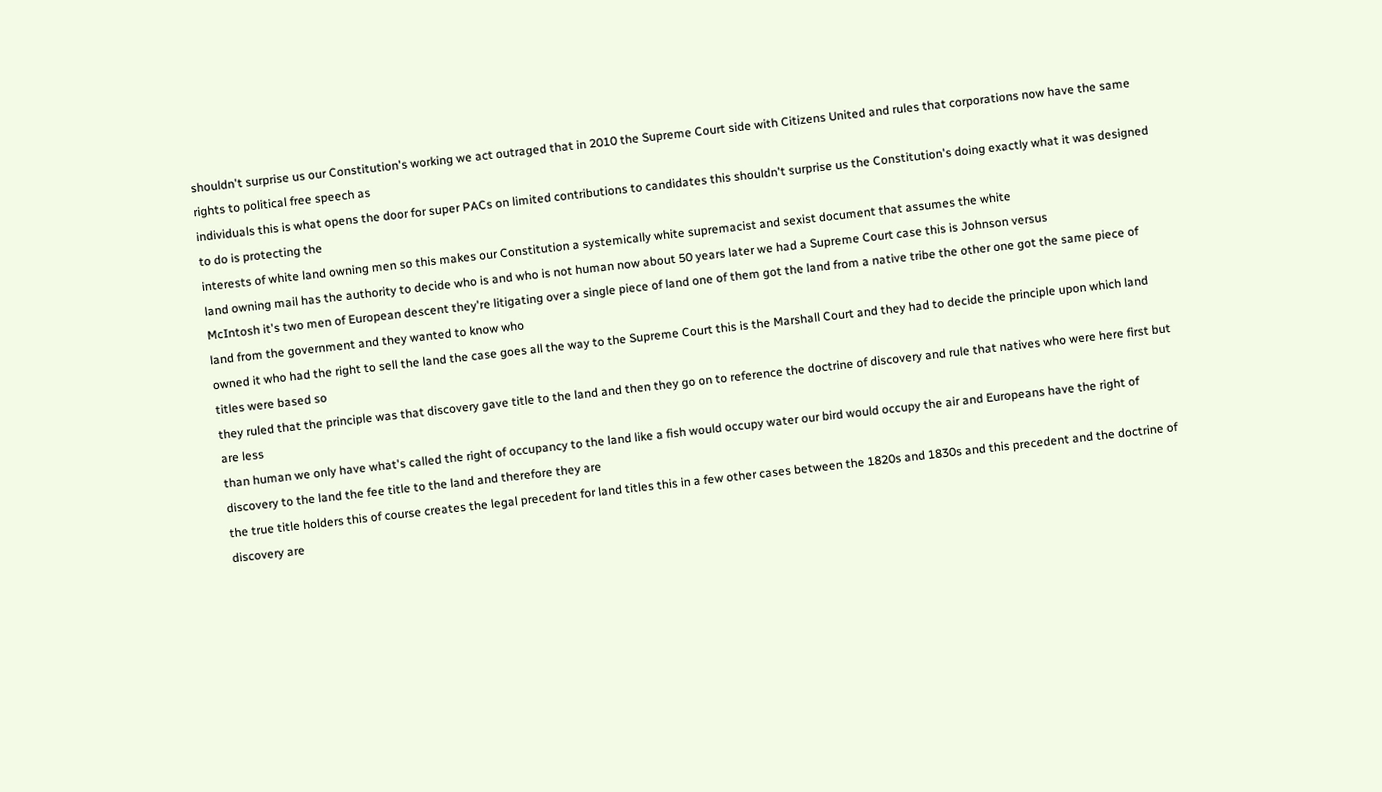shouldn't surprise us our Constitution's working we act outraged that in 2010 the Supreme Court side with Citizens United and rules that corporations now have the same rights to political free speech as
individuals this is what opens the door for super PACs on limited contributions to candidates this shouldn't surprise us the Constitution's doing exactly what it was designed to do is protecting the
interests of white land owning men so this makes our Constitution a systemically white supremacist and sexist document that assumes the white
land owning mail has the authority to decide who is and who is not human now about 50 years later we had a Supreme Court case this is Johnson versus
McIntosh it's two men of European descent they're litigating over a single piece of land one of them got the land from a native tribe the other one got the same piece of land from the government and they wanted to know who
owned it who had the right to sell the land the case goes all the way to the Supreme Court this is the Marshall Court and they had to decide the principle upon which land titles were based so
they ruled that the principle was that discovery gave title to the land and then they go on to reference the doctrine of discovery and rule that natives who were here first but are less
than human we only have what's called the right of occupancy to the land like a fish would occupy water our bird would occupy the air and Europeans have the right of discovery to the land the fee title to the land and therefore they are
the true title holders this of course creates the legal precedent for land titles this in a few other cases between the 1820s and 1830s and this precedent and the doctrine of discovery are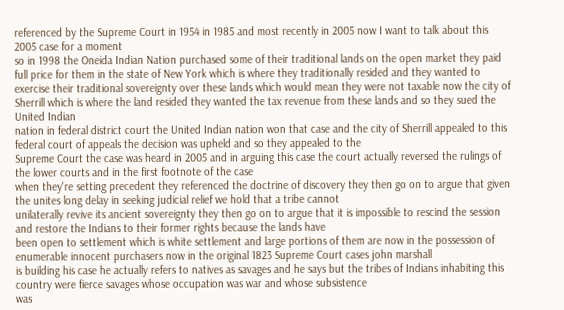referenced by the Supreme Court in 1954 in 1985 and most recently in 2005 now I want to talk about this 2005 case for a moment
so in 1998 the Oneida Indian Nation purchased some of their traditional lands on the open market they paid full price for them in the state of New York which is where they traditionally resided and they wanted to
exercise their traditional sovereignty over these lands which would mean they were not taxable now the city of Sherrill which is where the land resided they wanted the tax revenue from these lands and so they sued the United Indian
nation in federal district court the United Indian nation won that case and the city of Sherrill appealed to this federal court of appeals the decision was upheld and so they appealed to the
Supreme Court the case was heard in 2005 and in arguing this case the court actually reversed the rulings of the lower courts and in the first footnote of the case
when they're setting precedent they referenced the doctrine of discovery they then go on to argue that given the unites long delay in seeking judicial relief we hold that a tribe cannot
unilaterally revive its ancient sovereignty they then go on to argue that it is impossible to rescind the session and restore the Indians to their former rights because the lands have
been open to settlement which is white settlement and large portions of them are now in the possession of enumerable innocent purchasers now in the original 1823 Supreme Court cases john marshall
is building his case he actually refers to natives as savages and he says but the tribes of Indians inhabiting this country were fierce savages whose occupation was war and whose subsistence
was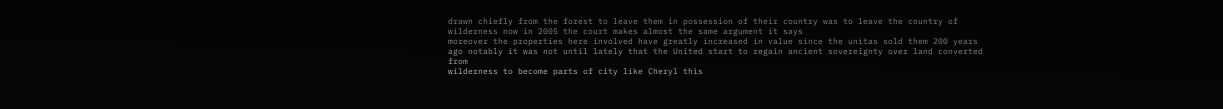drawn chiefly from the forest to leave them in possession of their country was to leave the country of wilderness now in 2005 the court makes almost the same argument it says
moreover the properties here involved have greatly increased in value since the unitas sold them 200 years ago notably it was not until lately that the United start to regain ancient sovereignty over land converted from
wilderness to become parts of city like Cheryl this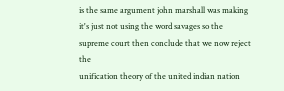is the same argument john marshall was making it's just not using the word savages so the supreme court then conclude that we now reject the
unification theory of the united indian nation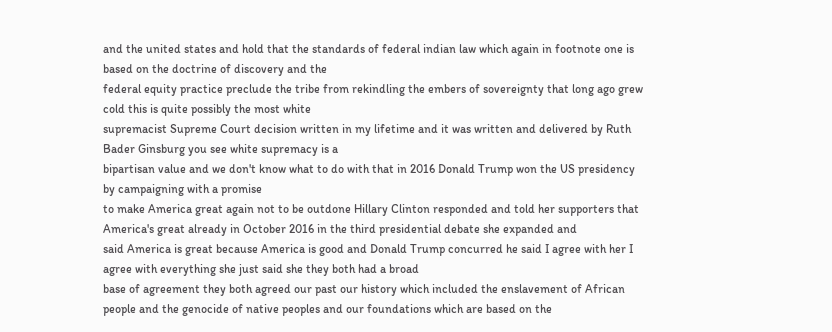and the united states and hold that the standards of federal indian law which again in footnote one is based on the doctrine of discovery and the
federal equity practice preclude the tribe from rekindling the embers of sovereignty that long ago grew cold this is quite possibly the most white
supremacist Supreme Court decision written in my lifetime and it was written and delivered by Ruth Bader Ginsburg you see white supremacy is a
bipartisan value and we don't know what to do with that in 2016 Donald Trump won the US presidency by campaigning with a promise
to make America great again not to be outdone Hillary Clinton responded and told her supporters that America's great already in October 2016 in the third presidential debate she expanded and
said America is great because America is good and Donald Trump concurred he said I agree with her I agree with everything she just said she they both had a broad
base of agreement they both agreed our past our history which included the enslavement of African people and the genocide of native peoples and our foundations which are based on the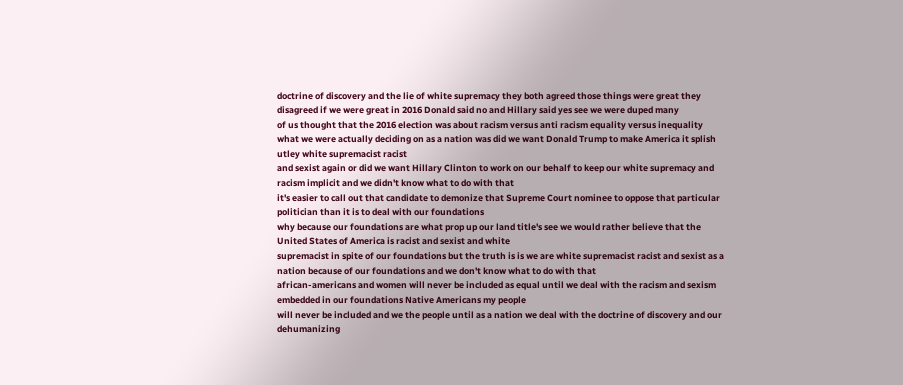doctrine of discovery and the lie of white supremacy they both agreed those things were great they disagreed if we were great in 2016 Donald said no and Hillary said yes see we were duped many
of us thought that the 2016 election was about racism versus anti racism equality versus inequality what we were actually deciding on as a nation was did we want Donald Trump to make America it splish utley white supremacist racist
and sexist again or did we want Hillary Clinton to work on our behalf to keep our white supremacy and racism implicit and we didn't know what to do with that
it's easier to call out that candidate to demonize that Supreme Court nominee to oppose that particular politician than it is to deal with our foundations
why because our foundations are what prop up our land title's see we would rather believe that the United States of America is racist and sexist and white
supremacist in spite of our foundations but the truth is is we are white supremacist racist and sexist as a nation because of our foundations and we don't know what to do with that
african-americans and women will never be included as equal until we deal with the racism and sexism embedded in our foundations Native Americans my people
will never be included and we the people until as a nation we deal with the doctrine of discovery and our dehumanizing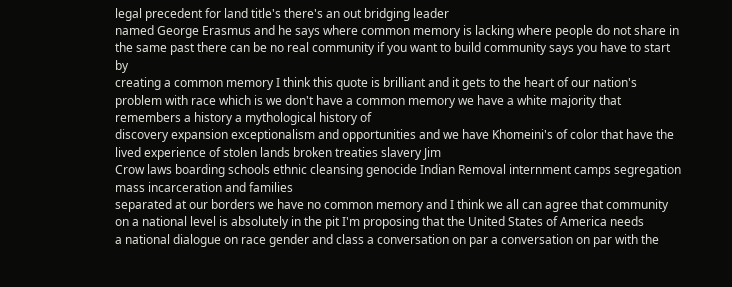legal precedent for land title's there's an out bridging leader
named George Erasmus and he says where common memory is lacking where people do not share in the same past there can be no real community if you want to build community says you have to start by
creating a common memory I think this quote is brilliant and it gets to the heart of our nation's problem with race which is we don't have a common memory we have a white majority that remembers a history a mythological history of
discovery expansion exceptionalism and opportunities and we have Khomeini's of color that have the lived experience of stolen lands broken treaties slavery Jim
Crow laws boarding schools ethnic cleansing genocide Indian Removal internment camps segregation mass incarceration and families
separated at our borders we have no common memory and I think we all can agree that community on a national level is absolutely in the pit I'm proposing that the United States of America needs
a national dialogue on race gender and class a conversation on par a conversation on par with the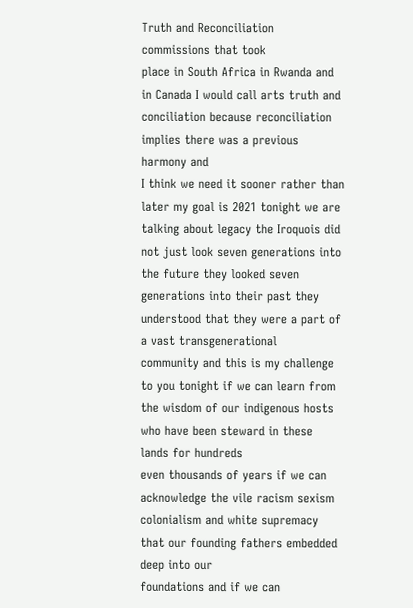Truth and Reconciliation commissions that took
place in South Africa in Rwanda and in Canada I would call arts truth and conciliation because reconciliation implies there was a previous harmony and
I think we need it sooner rather than later my goal is 2021 tonight we are talking about legacy the Iroquois did
not just look seven generations into the future they looked seven generations into their past they understood that they were a part of a vast transgenerational
community and this is my challenge to you tonight if we can learn from the wisdom of our indigenous hosts who have been steward in these lands for hundreds
even thousands of years if we can acknowledge the vile racism sexism colonialism and white supremacy that our founding fathers embedded deep into our
foundations and if we can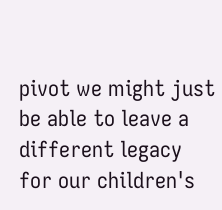pivot we might just be able to leave a different legacy for our children's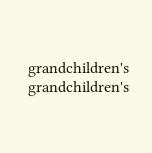grandchildren's grandchildren's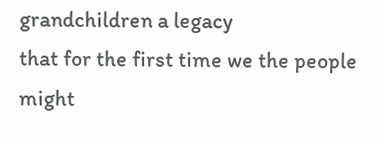grandchildren a legacy
that for the first time we the people might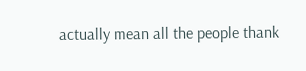actually mean all the people thank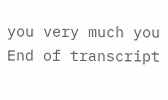you very much you
End of transcript